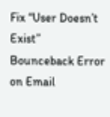Fix “User Doesn’t Exist” Bounceback Error on Email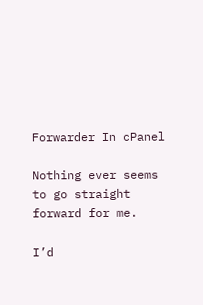Forwarder In cPanel

Nothing ever seems to go straight forward for me.

I’d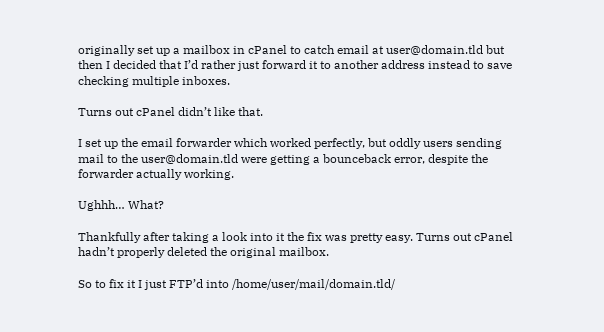originally set up a mailbox in cPanel to catch email at user@domain.tld but then I decided that I’d rather just forward it to another address instead to save checking multiple inboxes.

Turns out cPanel didn’t like that.

I set up the email forwarder which worked perfectly, but oddly users sending mail to the user@domain.tld were getting a bounceback error, despite the forwarder actually working.

Ughhh… What?

Thankfully after taking a look into it the fix was pretty easy. Turns out cPanel hadn’t properly deleted the original mailbox.

So to fix it I just FTP’d into /home/user/mail/domain.tld/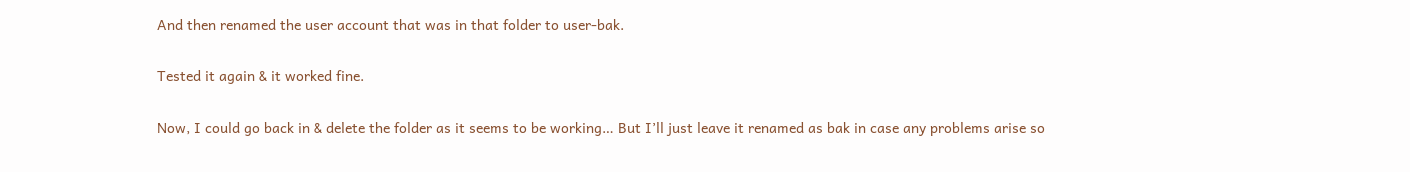And then renamed the user account that was in that folder to user-bak.

Tested it again & it worked fine.

Now, I could go back in & delete the folder as it seems to be working… But I’ll just leave it renamed as bak in case any problems arise so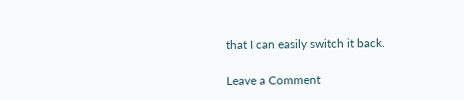that I can easily switch it back.

Leave a Comment